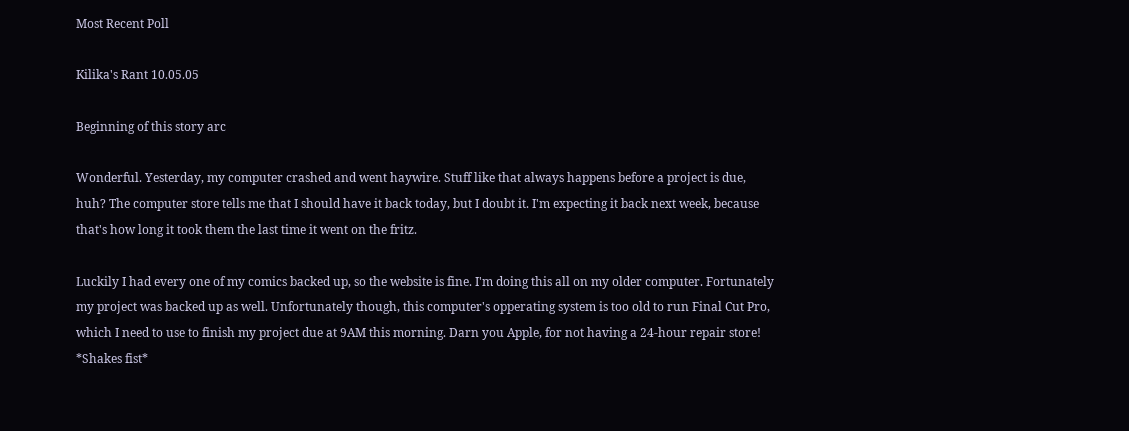Most Recent Poll

Kilika's Rant 10.05.05

Beginning of this story arc

Wonderful. Yesterday, my computer crashed and went haywire. Stuff like that always happens before a project is due, huh? The computer store tells me that I should have it back today, but I doubt it. I'm expecting it back next week, because that's how long it took them the last time it went on the fritz.

Luckily I had every one of my comics backed up, so the website is fine. I'm doing this all on my older computer. Fortunately my project was backed up as well. Unfortunately though, this computer's opperating system is too old to run Final Cut Pro, which I need to use to finish my project due at 9AM this morning. Darn you Apple, for not having a 24-hour repair store! *Shakes fist*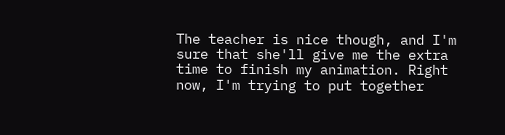The teacher is nice though, and I'm sure that she'll give me the extra time to finish my animation. Right now, I'm trying to put together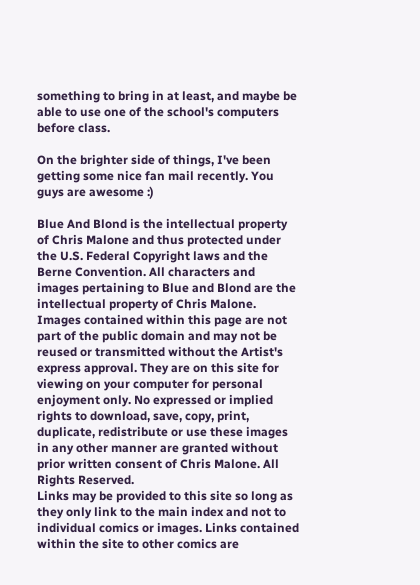something to bring in at least, and maybe be able to use one of the school's computers before class.

On the brighter side of things, I've been getting some nice fan mail recently. You guys are awesome :)

Blue And Blond is the intellectual property of Chris Malone and thus protected under the U.S. Federal Copyright laws and the Berne Convention. All characters and images pertaining to Blue and Blond are the intellectual property of Chris Malone. Images contained within this page are not part of the public domain and may not be reused or transmitted without the Artist's express approval. They are on this site for viewing on your computer for personal enjoyment only. No expressed or implied rights to download, save, copy, print, duplicate, redistribute or use these images in any other manner are granted without prior written consent of Chris Malone. All Rights Reserved.
Links may be provided to this site so long as they only link to the main index and not to individual comics or images. Links contained within the site to other comics are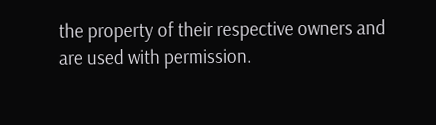the property of their respective owners and are used with permission.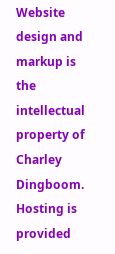Website design and markup is the intellectual property of Charley Dingboom. Hosting is provided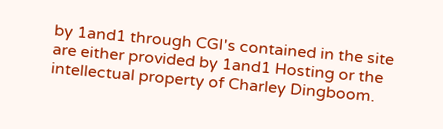by 1and1 through CGI's contained in the site are either provided by 1and1 Hosting or the intellectual property of Charley Dingboom.